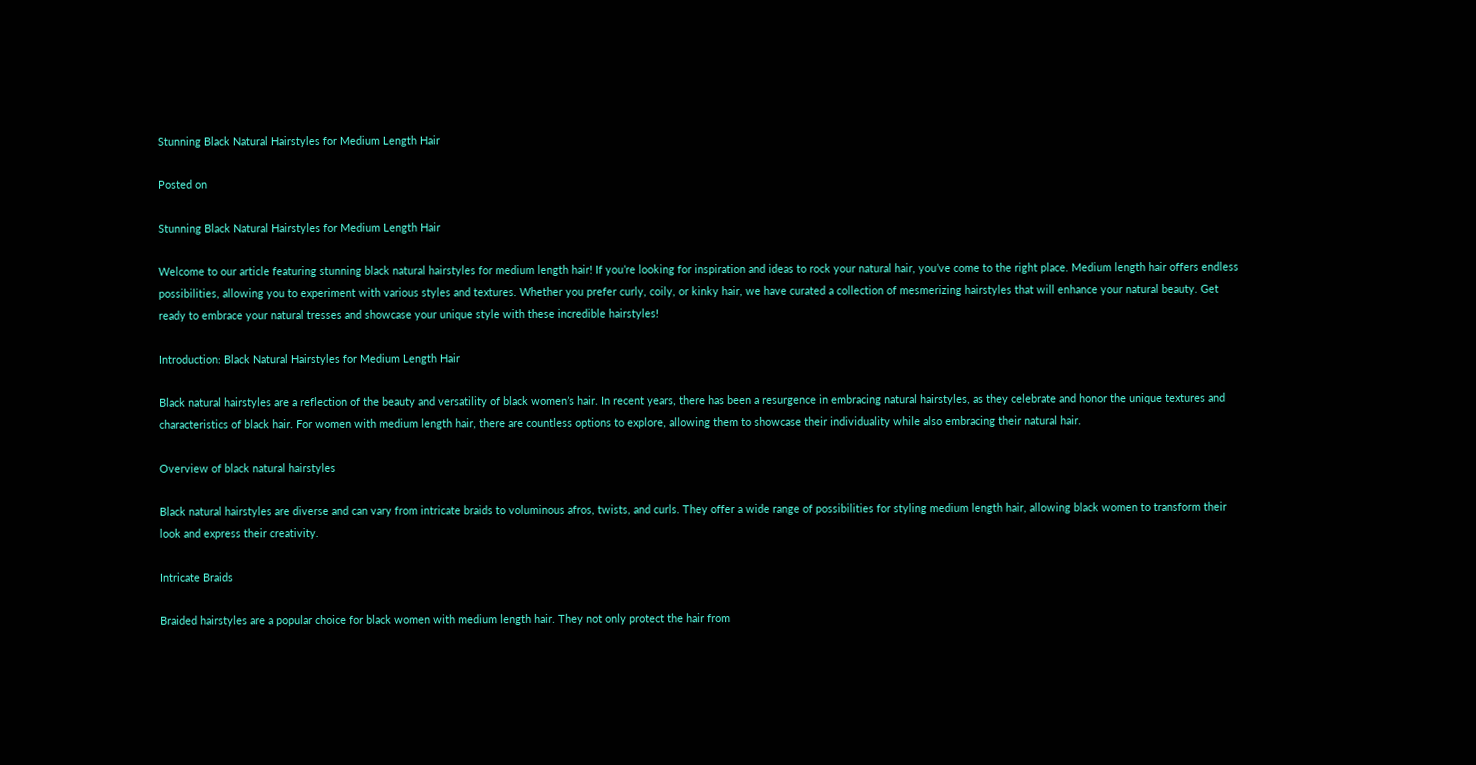Stunning Black Natural Hairstyles for Medium Length Hair

Posted on

Stunning Black Natural Hairstyles for Medium Length Hair

Welcome to our article featuring stunning black natural hairstyles for medium length hair! If you’re looking for inspiration and ideas to rock your natural hair, you’ve come to the right place. Medium length hair offers endless possibilities, allowing you to experiment with various styles and textures. Whether you prefer curly, coily, or kinky hair, we have curated a collection of mesmerizing hairstyles that will enhance your natural beauty. Get ready to embrace your natural tresses and showcase your unique style with these incredible hairstyles!

Introduction: Black Natural Hairstyles for Medium Length Hair

Black natural hairstyles are a reflection of the beauty and versatility of black women’s hair. In recent years, there has been a resurgence in embracing natural hairstyles, as they celebrate and honor the unique textures and characteristics of black hair. For women with medium length hair, there are countless options to explore, allowing them to showcase their individuality while also embracing their natural hair.

Overview of black natural hairstyles

Black natural hairstyles are diverse and can vary from intricate braids to voluminous afros, twists, and curls. They offer a wide range of possibilities for styling medium length hair, allowing black women to transform their look and express their creativity.

Intricate Braids

Braided hairstyles are a popular choice for black women with medium length hair. They not only protect the hair from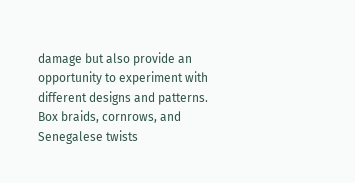damage but also provide an opportunity to experiment with different designs and patterns. Box braids, cornrows, and Senegalese twists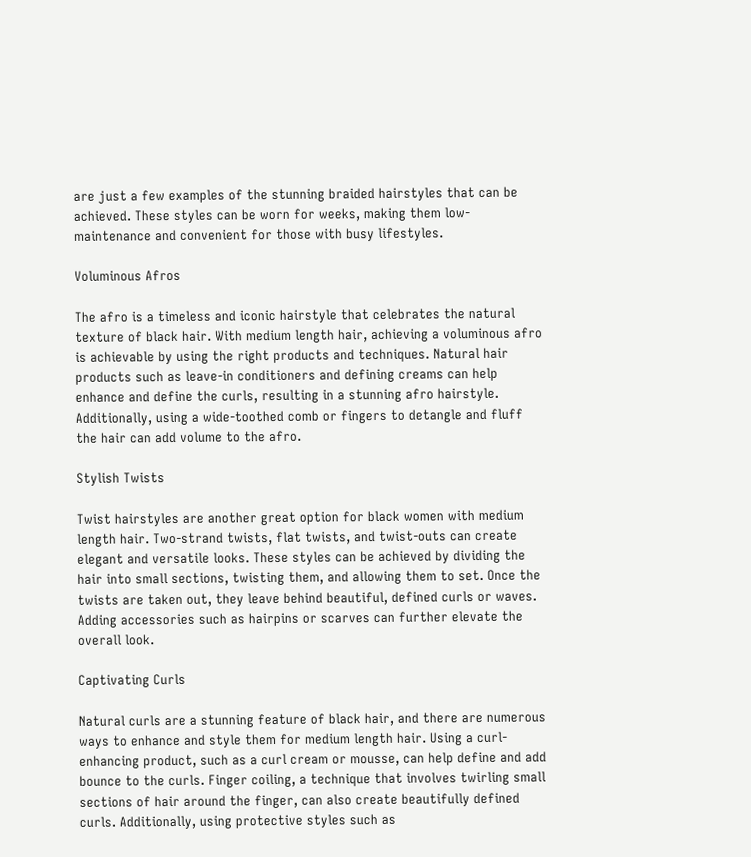are just a few examples of the stunning braided hairstyles that can be achieved. These styles can be worn for weeks, making them low-maintenance and convenient for those with busy lifestyles.

Voluminous Afros

The afro is a timeless and iconic hairstyle that celebrates the natural texture of black hair. With medium length hair, achieving a voluminous afro is achievable by using the right products and techniques. Natural hair products such as leave-in conditioners and defining creams can help enhance and define the curls, resulting in a stunning afro hairstyle. Additionally, using a wide-toothed comb or fingers to detangle and fluff the hair can add volume to the afro.

Stylish Twists

Twist hairstyles are another great option for black women with medium length hair. Two-strand twists, flat twists, and twist-outs can create elegant and versatile looks. These styles can be achieved by dividing the hair into small sections, twisting them, and allowing them to set. Once the twists are taken out, they leave behind beautiful, defined curls or waves. Adding accessories such as hairpins or scarves can further elevate the overall look.

Captivating Curls

Natural curls are a stunning feature of black hair, and there are numerous ways to enhance and style them for medium length hair. Using a curl-enhancing product, such as a curl cream or mousse, can help define and add bounce to the curls. Finger coiling, a technique that involves twirling small sections of hair around the finger, can also create beautifully defined curls. Additionally, using protective styles such as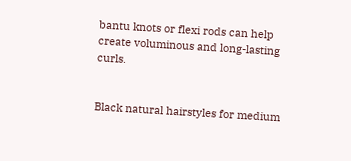bantu knots or flexi rods can help create voluminous and long-lasting curls.


Black natural hairstyles for medium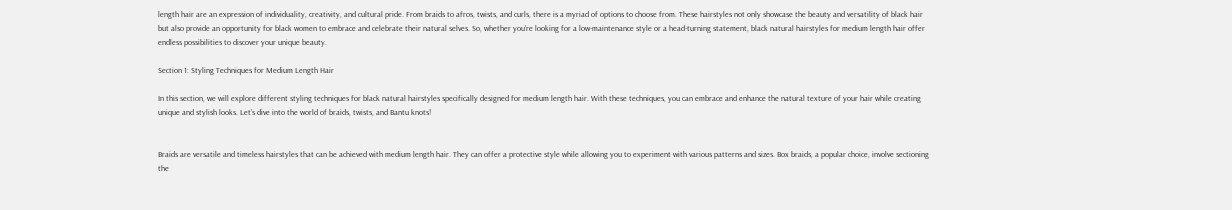length hair are an expression of individuality, creativity, and cultural pride. From braids to afros, twists, and curls, there is a myriad of options to choose from. These hairstyles not only showcase the beauty and versatility of black hair but also provide an opportunity for black women to embrace and celebrate their natural selves. So, whether you’re looking for a low-maintenance style or a head-turning statement, black natural hairstyles for medium length hair offer endless possibilities to discover your unique beauty.

Section 1: Styling Techniques for Medium Length Hair

In this section, we will explore different styling techniques for black natural hairstyles specifically designed for medium length hair. With these techniques, you can embrace and enhance the natural texture of your hair while creating unique and stylish looks. Let’s dive into the world of braids, twists, and Bantu knots!


Braids are versatile and timeless hairstyles that can be achieved with medium length hair. They can offer a protective style while allowing you to experiment with various patterns and sizes. Box braids, a popular choice, involve sectioning the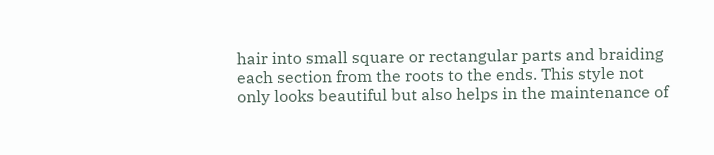hair into small square or rectangular parts and braiding each section from the roots to the ends. This style not only looks beautiful but also helps in the maintenance of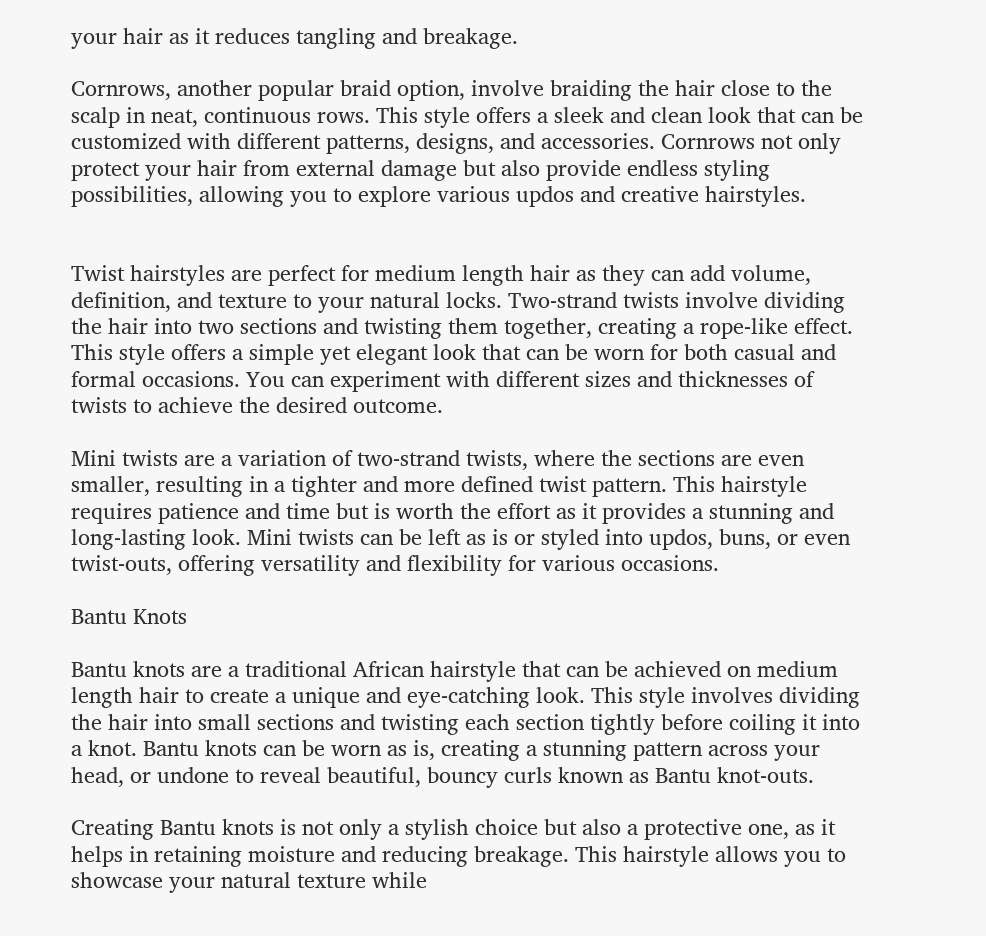your hair as it reduces tangling and breakage.

Cornrows, another popular braid option, involve braiding the hair close to the scalp in neat, continuous rows. This style offers a sleek and clean look that can be customized with different patterns, designs, and accessories. Cornrows not only protect your hair from external damage but also provide endless styling possibilities, allowing you to explore various updos and creative hairstyles.


Twist hairstyles are perfect for medium length hair as they can add volume, definition, and texture to your natural locks. Two-strand twists involve dividing the hair into two sections and twisting them together, creating a rope-like effect. This style offers a simple yet elegant look that can be worn for both casual and formal occasions. You can experiment with different sizes and thicknesses of twists to achieve the desired outcome.

Mini twists are a variation of two-strand twists, where the sections are even smaller, resulting in a tighter and more defined twist pattern. This hairstyle requires patience and time but is worth the effort as it provides a stunning and long-lasting look. Mini twists can be left as is or styled into updos, buns, or even twist-outs, offering versatility and flexibility for various occasions.

Bantu Knots

Bantu knots are a traditional African hairstyle that can be achieved on medium length hair to create a unique and eye-catching look. This style involves dividing the hair into small sections and twisting each section tightly before coiling it into a knot. Bantu knots can be worn as is, creating a stunning pattern across your head, or undone to reveal beautiful, bouncy curls known as Bantu knot-outs.

Creating Bantu knots is not only a stylish choice but also a protective one, as it helps in retaining moisture and reducing breakage. This hairstyle allows you to showcase your natural texture while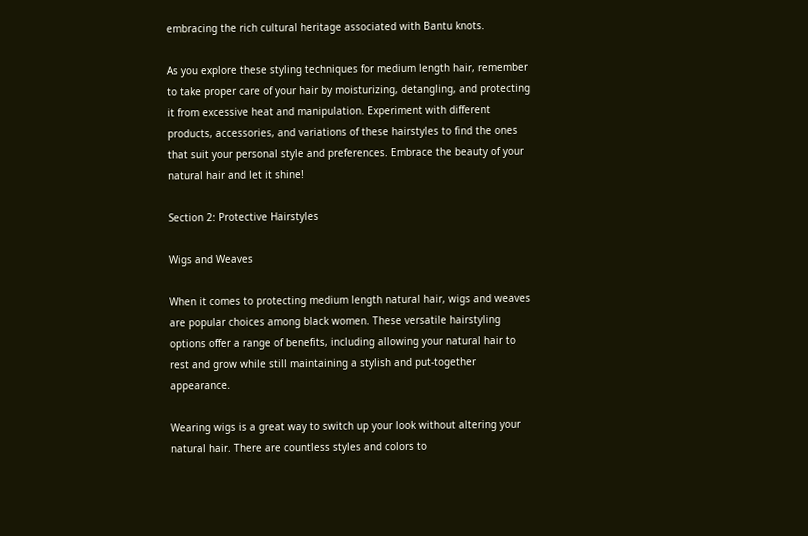embracing the rich cultural heritage associated with Bantu knots.

As you explore these styling techniques for medium length hair, remember to take proper care of your hair by moisturizing, detangling, and protecting it from excessive heat and manipulation. Experiment with different products, accessories, and variations of these hairstyles to find the ones that suit your personal style and preferences. Embrace the beauty of your natural hair and let it shine!

Section 2: Protective Hairstyles

Wigs and Weaves

When it comes to protecting medium length natural hair, wigs and weaves are popular choices among black women. These versatile hairstyling options offer a range of benefits, including allowing your natural hair to rest and grow while still maintaining a stylish and put-together appearance.

Wearing wigs is a great way to switch up your look without altering your natural hair. There are countless styles and colors to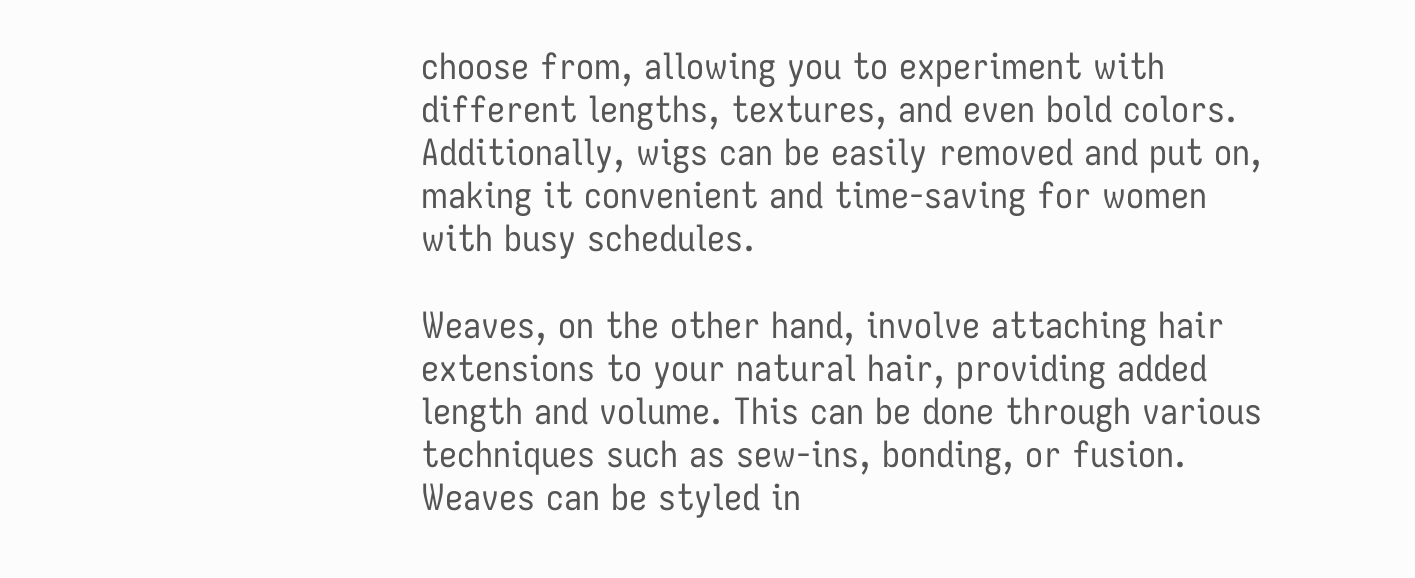choose from, allowing you to experiment with different lengths, textures, and even bold colors. Additionally, wigs can be easily removed and put on, making it convenient and time-saving for women with busy schedules.

Weaves, on the other hand, involve attaching hair extensions to your natural hair, providing added length and volume. This can be done through various techniques such as sew-ins, bonding, or fusion. Weaves can be styled in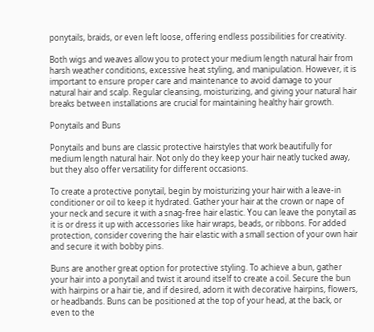ponytails, braids, or even left loose, offering endless possibilities for creativity.

Both wigs and weaves allow you to protect your medium length natural hair from harsh weather conditions, excessive heat styling, and manipulation. However, it is important to ensure proper care and maintenance to avoid damage to your natural hair and scalp. Regular cleansing, moisturizing, and giving your natural hair breaks between installations are crucial for maintaining healthy hair growth.

Ponytails and Buns

Ponytails and buns are classic protective hairstyles that work beautifully for medium length natural hair. Not only do they keep your hair neatly tucked away, but they also offer versatility for different occasions.

To create a protective ponytail, begin by moisturizing your hair with a leave-in conditioner or oil to keep it hydrated. Gather your hair at the crown or nape of your neck and secure it with a snag-free hair elastic. You can leave the ponytail as it is or dress it up with accessories like hair wraps, beads, or ribbons. For added protection, consider covering the hair elastic with a small section of your own hair and secure it with bobby pins.

Buns are another great option for protective styling. To achieve a bun, gather your hair into a ponytail and twist it around itself to create a coil. Secure the bun with hairpins or a hair tie, and if desired, adorn it with decorative hairpins, flowers, or headbands. Buns can be positioned at the top of your head, at the back, or even to the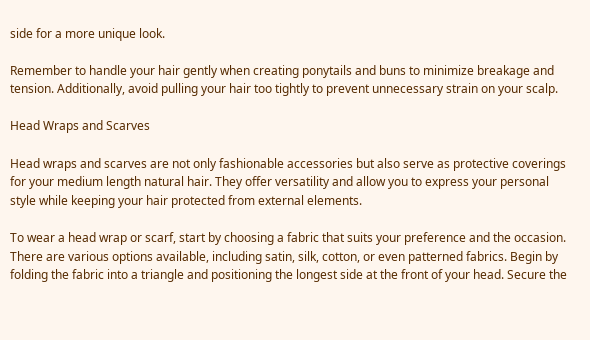side for a more unique look.

Remember to handle your hair gently when creating ponytails and buns to minimize breakage and tension. Additionally, avoid pulling your hair too tightly to prevent unnecessary strain on your scalp.

Head Wraps and Scarves

Head wraps and scarves are not only fashionable accessories but also serve as protective coverings for your medium length natural hair. They offer versatility and allow you to express your personal style while keeping your hair protected from external elements.

To wear a head wrap or scarf, start by choosing a fabric that suits your preference and the occasion. There are various options available, including satin, silk, cotton, or even patterned fabrics. Begin by folding the fabric into a triangle and positioning the longest side at the front of your head. Secure the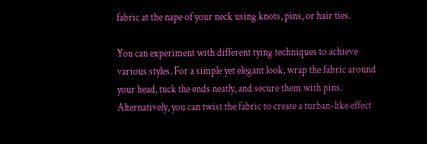fabric at the nape of your neck using knots, pins, or hair ties.

You can experiment with different tying techniques to achieve various styles. For a simple yet elegant look, wrap the fabric around your head, tuck the ends neatly, and secure them with pins. Alternatively, you can twist the fabric to create a turban-like effect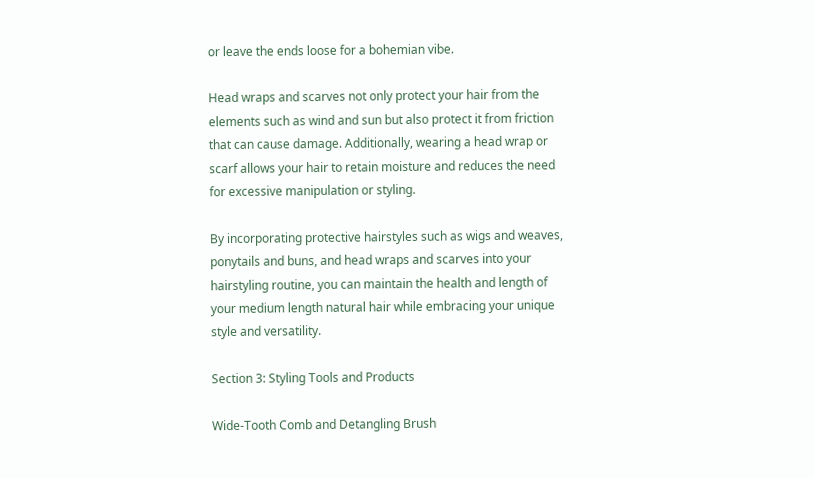or leave the ends loose for a bohemian vibe.

Head wraps and scarves not only protect your hair from the elements such as wind and sun but also protect it from friction that can cause damage. Additionally, wearing a head wrap or scarf allows your hair to retain moisture and reduces the need for excessive manipulation or styling.

By incorporating protective hairstyles such as wigs and weaves, ponytails and buns, and head wraps and scarves into your hairstyling routine, you can maintain the health and length of your medium length natural hair while embracing your unique style and versatility.

Section 3: Styling Tools and Products

Wide-Tooth Comb and Detangling Brush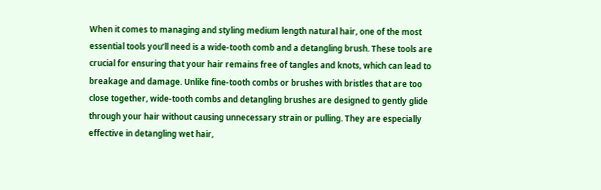When it comes to managing and styling medium length natural hair, one of the most essential tools you’ll need is a wide-tooth comb and a detangling brush. These tools are crucial for ensuring that your hair remains free of tangles and knots, which can lead to breakage and damage. Unlike fine-tooth combs or brushes with bristles that are too close together, wide-tooth combs and detangling brushes are designed to gently glide through your hair without causing unnecessary strain or pulling. They are especially effective in detangling wet hair,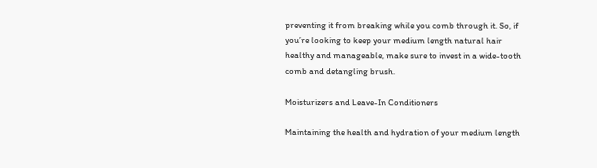preventing it from breaking while you comb through it. So, if you’re looking to keep your medium length natural hair healthy and manageable, make sure to invest in a wide-tooth comb and detangling brush.

Moisturizers and Leave-In Conditioners

Maintaining the health and hydration of your medium length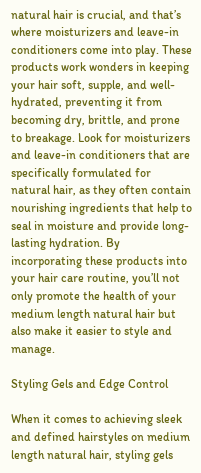natural hair is crucial, and that’s where moisturizers and leave-in conditioners come into play. These products work wonders in keeping your hair soft, supple, and well-hydrated, preventing it from becoming dry, brittle, and prone to breakage. Look for moisturizers and leave-in conditioners that are specifically formulated for natural hair, as they often contain nourishing ingredients that help to seal in moisture and provide long-lasting hydration. By incorporating these products into your hair care routine, you’ll not only promote the health of your medium length natural hair but also make it easier to style and manage.

Styling Gels and Edge Control

When it comes to achieving sleek and defined hairstyles on medium length natural hair, styling gels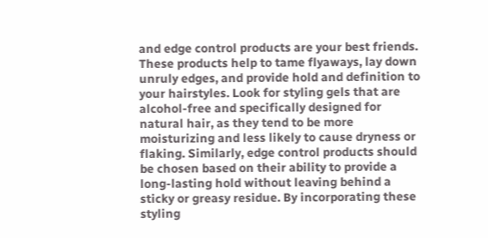and edge control products are your best friends. These products help to tame flyaways, lay down unruly edges, and provide hold and definition to your hairstyles. Look for styling gels that are alcohol-free and specifically designed for natural hair, as they tend to be more moisturizing and less likely to cause dryness or flaking. Similarly, edge control products should be chosen based on their ability to provide a long-lasting hold without leaving behind a sticky or greasy residue. By incorporating these styling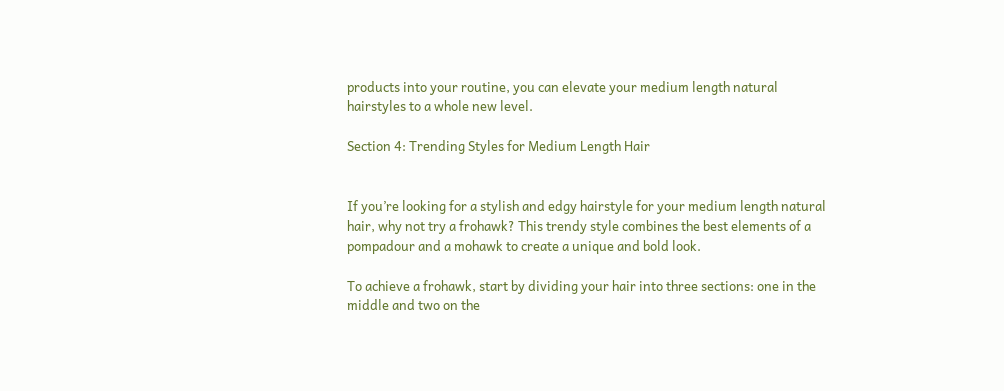products into your routine, you can elevate your medium length natural hairstyles to a whole new level.

Section 4: Trending Styles for Medium Length Hair


If you’re looking for a stylish and edgy hairstyle for your medium length natural hair, why not try a frohawk? This trendy style combines the best elements of a pompadour and a mohawk to create a unique and bold look.

To achieve a frohawk, start by dividing your hair into three sections: one in the middle and two on the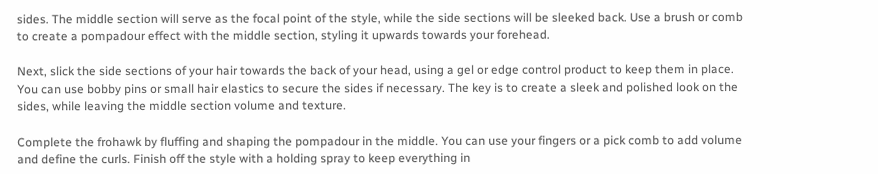sides. The middle section will serve as the focal point of the style, while the side sections will be sleeked back. Use a brush or comb to create a pompadour effect with the middle section, styling it upwards towards your forehead.

Next, slick the side sections of your hair towards the back of your head, using a gel or edge control product to keep them in place. You can use bobby pins or small hair elastics to secure the sides if necessary. The key is to create a sleek and polished look on the sides, while leaving the middle section volume and texture.

Complete the frohawk by fluffing and shaping the pompadour in the middle. You can use your fingers or a pick comb to add volume and define the curls. Finish off the style with a holding spray to keep everything in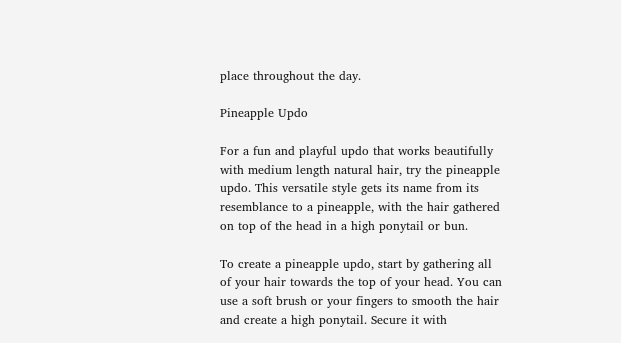place throughout the day.

Pineapple Updo

For a fun and playful updo that works beautifully with medium length natural hair, try the pineapple updo. This versatile style gets its name from its resemblance to a pineapple, with the hair gathered on top of the head in a high ponytail or bun.

To create a pineapple updo, start by gathering all of your hair towards the top of your head. You can use a soft brush or your fingers to smooth the hair and create a high ponytail. Secure it with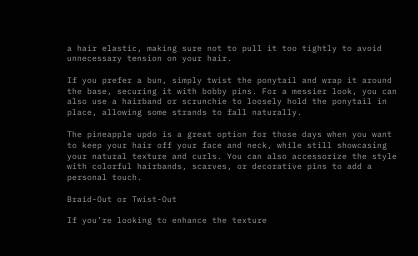a hair elastic, making sure not to pull it too tightly to avoid unnecessary tension on your hair.

If you prefer a bun, simply twist the ponytail and wrap it around the base, securing it with bobby pins. For a messier look, you can also use a hairband or scrunchie to loosely hold the ponytail in place, allowing some strands to fall naturally.

The pineapple updo is a great option for those days when you want to keep your hair off your face and neck, while still showcasing your natural texture and curls. You can also accessorize the style with colorful hairbands, scarves, or decorative pins to add a personal touch.

Braid-Out or Twist-Out

If you’re looking to enhance the texture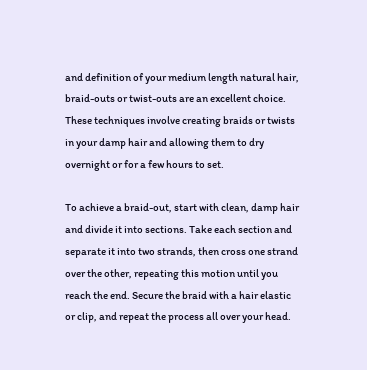and definition of your medium length natural hair, braid-outs or twist-outs are an excellent choice. These techniques involve creating braids or twists in your damp hair and allowing them to dry overnight or for a few hours to set.

To achieve a braid-out, start with clean, damp hair and divide it into sections. Take each section and separate it into two strands, then cross one strand over the other, repeating this motion until you reach the end. Secure the braid with a hair elastic or clip, and repeat the process all over your head.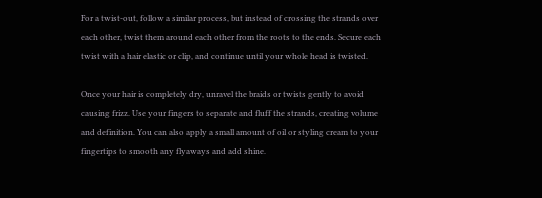For a twist-out, follow a similar process, but instead of crossing the strands over each other, twist them around each other from the roots to the ends. Secure each twist with a hair elastic or clip, and continue until your whole head is twisted.

Once your hair is completely dry, unravel the braids or twists gently to avoid causing frizz. Use your fingers to separate and fluff the strands, creating volume and definition. You can also apply a small amount of oil or styling cream to your fingertips to smooth any flyaways and add shine.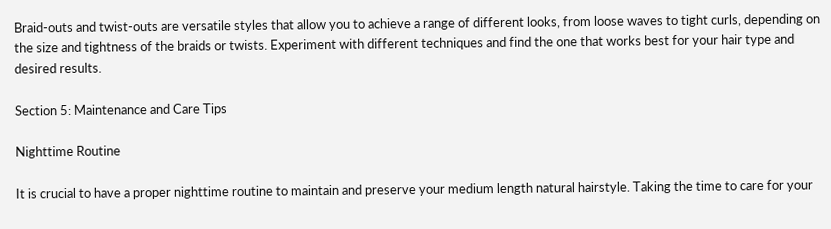Braid-outs and twist-outs are versatile styles that allow you to achieve a range of different looks, from loose waves to tight curls, depending on the size and tightness of the braids or twists. Experiment with different techniques and find the one that works best for your hair type and desired results.

Section 5: Maintenance and Care Tips

Nighttime Routine

It is crucial to have a proper nighttime routine to maintain and preserve your medium length natural hairstyle. Taking the time to care for your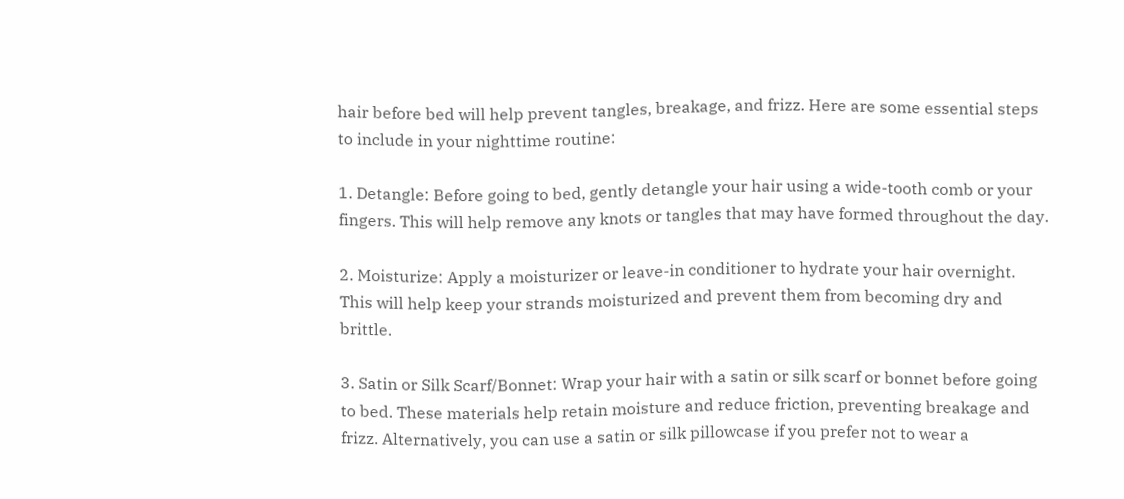hair before bed will help prevent tangles, breakage, and frizz. Here are some essential steps to include in your nighttime routine:

1. Detangle: Before going to bed, gently detangle your hair using a wide-tooth comb or your fingers. This will help remove any knots or tangles that may have formed throughout the day.

2. Moisturize: Apply a moisturizer or leave-in conditioner to hydrate your hair overnight. This will help keep your strands moisturized and prevent them from becoming dry and brittle.

3. Satin or Silk Scarf/Bonnet: Wrap your hair with a satin or silk scarf or bonnet before going to bed. These materials help retain moisture and reduce friction, preventing breakage and frizz. Alternatively, you can use a satin or silk pillowcase if you prefer not to wear a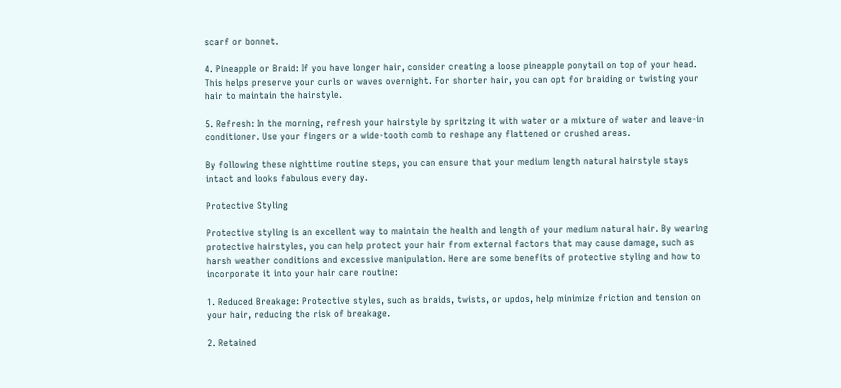scarf or bonnet.

4. Pineapple or Braid: If you have longer hair, consider creating a loose pineapple ponytail on top of your head. This helps preserve your curls or waves overnight. For shorter hair, you can opt for braiding or twisting your hair to maintain the hairstyle.

5. Refresh: In the morning, refresh your hairstyle by spritzing it with water or a mixture of water and leave-in conditioner. Use your fingers or a wide-tooth comb to reshape any flattened or crushed areas.

By following these nighttime routine steps, you can ensure that your medium length natural hairstyle stays intact and looks fabulous every day.

Protective Styling

Protective styling is an excellent way to maintain the health and length of your medium natural hair. By wearing protective hairstyles, you can help protect your hair from external factors that may cause damage, such as harsh weather conditions and excessive manipulation. Here are some benefits of protective styling and how to incorporate it into your hair care routine:

1. Reduced Breakage: Protective styles, such as braids, twists, or updos, help minimize friction and tension on your hair, reducing the risk of breakage.

2. Retained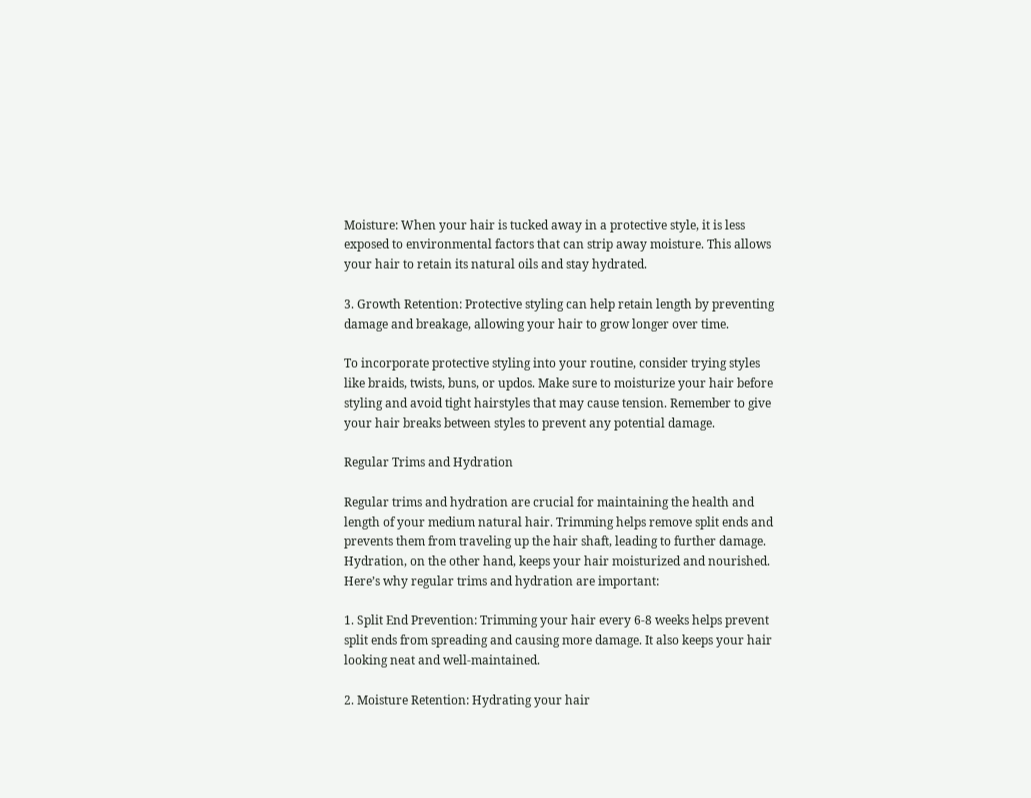Moisture: When your hair is tucked away in a protective style, it is less exposed to environmental factors that can strip away moisture. This allows your hair to retain its natural oils and stay hydrated.

3. Growth Retention: Protective styling can help retain length by preventing damage and breakage, allowing your hair to grow longer over time.

To incorporate protective styling into your routine, consider trying styles like braids, twists, buns, or updos. Make sure to moisturize your hair before styling and avoid tight hairstyles that may cause tension. Remember to give your hair breaks between styles to prevent any potential damage.

Regular Trims and Hydration

Regular trims and hydration are crucial for maintaining the health and length of your medium natural hair. Trimming helps remove split ends and prevents them from traveling up the hair shaft, leading to further damage. Hydration, on the other hand, keeps your hair moisturized and nourished. Here’s why regular trims and hydration are important:

1. Split End Prevention: Trimming your hair every 6-8 weeks helps prevent split ends from spreading and causing more damage. It also keeps your hair looking neat and well-maintained.

2. Moisture Retention: Hydrating your hair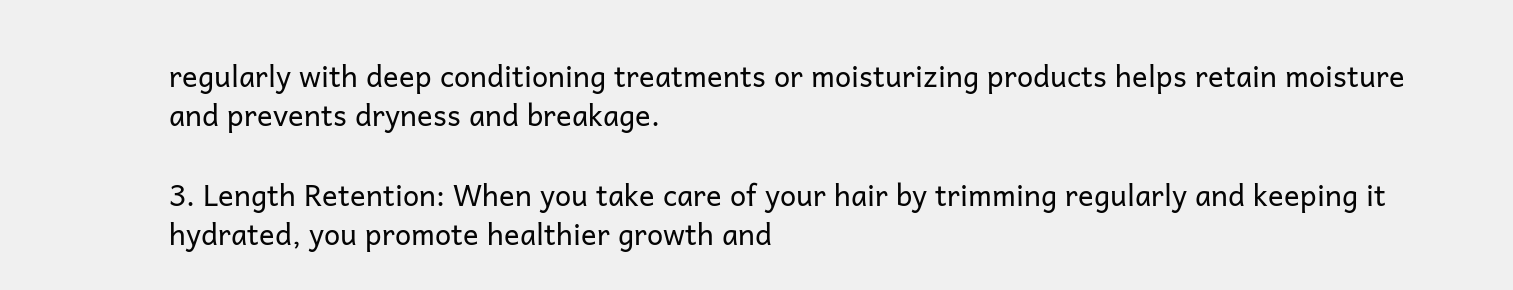regularly with deep conditioning treatments or moisturizing products helps retain moisture and prevents dryness and breakage.

3. Length Retention: When you take care of your hair by trimming regularly and keeping it hydrated, you promote healthier growth and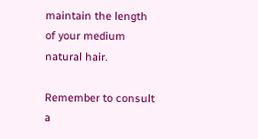maintain the length of your medium natural hair.

Remember to consult a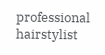professional hairstylist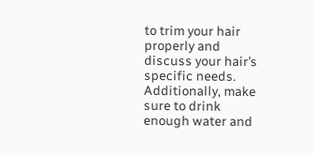to trim your hair properly and discuss your hair’s specific needs. Additionally, make sure to drink enough water and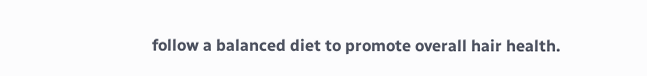follow a balanced diet to promote overall hair health.